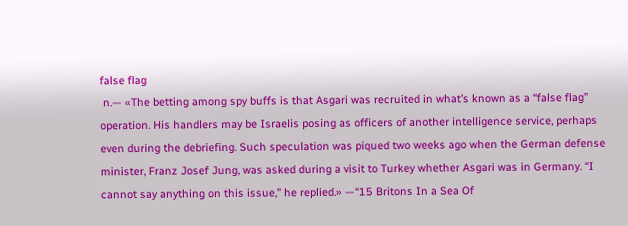false flag
 n.— «The betting among spy buffs is that Asgari was recruited in what’s known as a “false flag” operation. His handlers may be Israelis posing as officers of another intelligence service, perhaps even during the debriefing. Such speculation was piqued two weeks ago when the German defense minister, Franz Josef Jung, was asked during a visit to Turkey whether Asgari was in Germany. “I cannot say anything on this issue,” he replied.» —“15 Britons In a Sea Of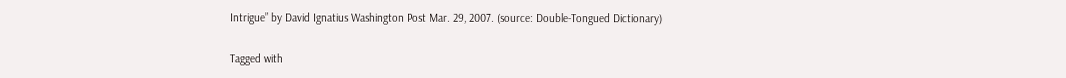Intrigue” by David Ignatius Washington Post Mar. 29, 2007. (source: Double-Tongued Dictionary)

Tagged with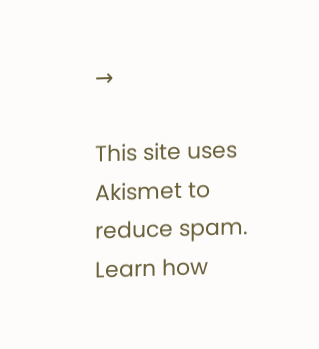→

This site uses Akismet to reduce spam. Learn how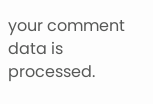your comment data is processed.